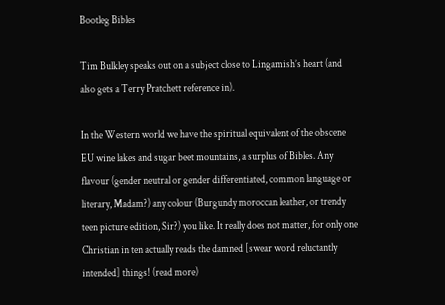Bootleg Bibles

Tim Bulkley speaks out on a subject close to Lingamish’s heart (and also gets a Terry Pratchett reference in).

In the Western world we have the spiritual equivalent of the obscene EU wine lakes and sugar beet mountains, a surplus of Bibles. Any flavour (gender neutral or gender differentiated, common language or literary, Madam?) any colour (Burgundy moroccan leather, or trendy teen picture edition, Sir?) you like. It really does not matter, for only one Christian in ten actually reads the damned [swear word reluctantly intended] things! (read more)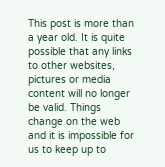This post is more than a year old. It is quite possible that any links to other websites, pictures or media content will no longer be valid. Things change on the web and it is impossible for us to keep up to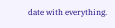date with everything.